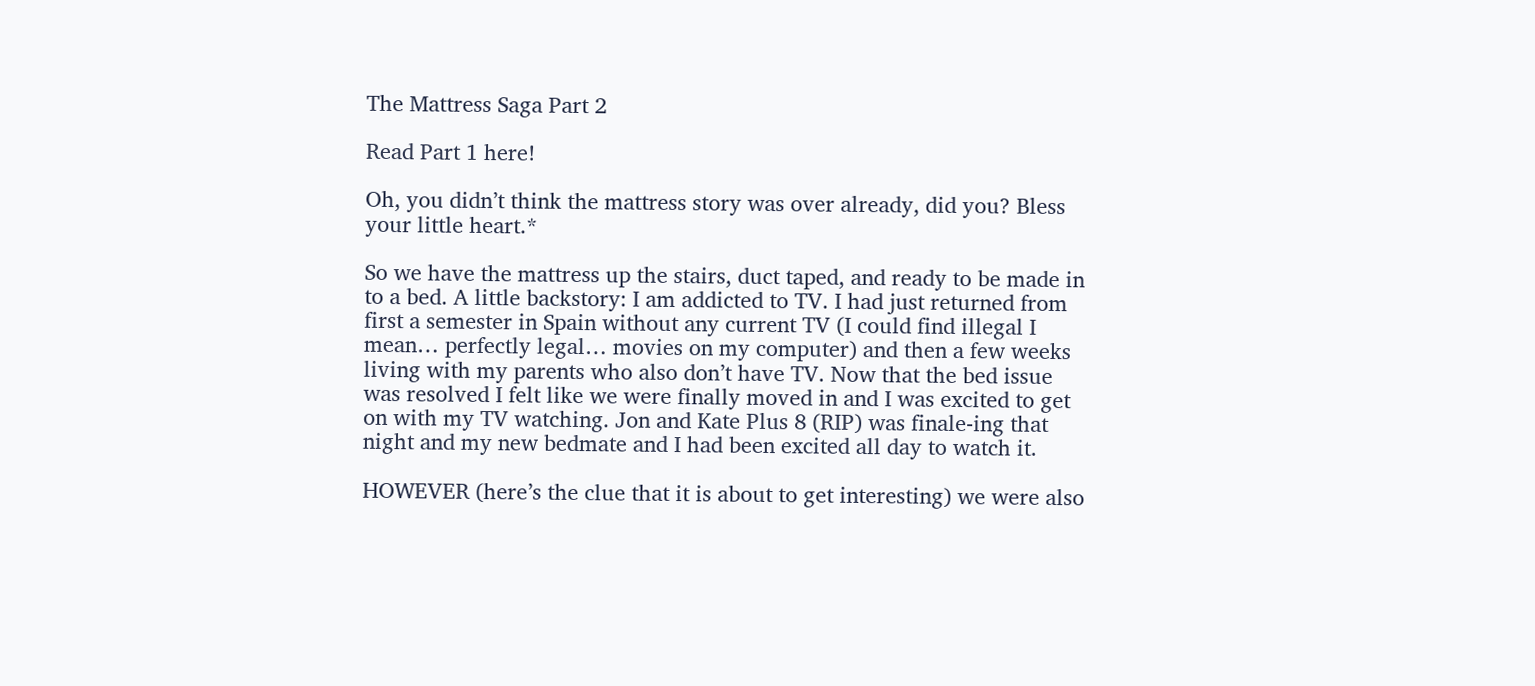The Mattress Saga Part 2

Read Part 1 here!

Oh, you didn’t think the mattress story was over already, did you? Bless your little heart.*

So we have the mattress up the stairs, duct taped, and ready to be made in to a bed. A little backstory: I am addicted to TV. I had just returned from first a semester in Spain without any current TV (I could find illegal I mean… perfectly legal… movies on my computer) and then a few weeks living with my parents who also don’t have TV. Now that the bed issue was resolved I felt like we were finally moved in and I was excited to get on with my TV watching. Jon and Kate Plus 8 (RIP) was finale-ing that night and my new bedmate and I had been excited all day to watch it.

HOWEVER (here’s the clue that it is about to get interesting) we were also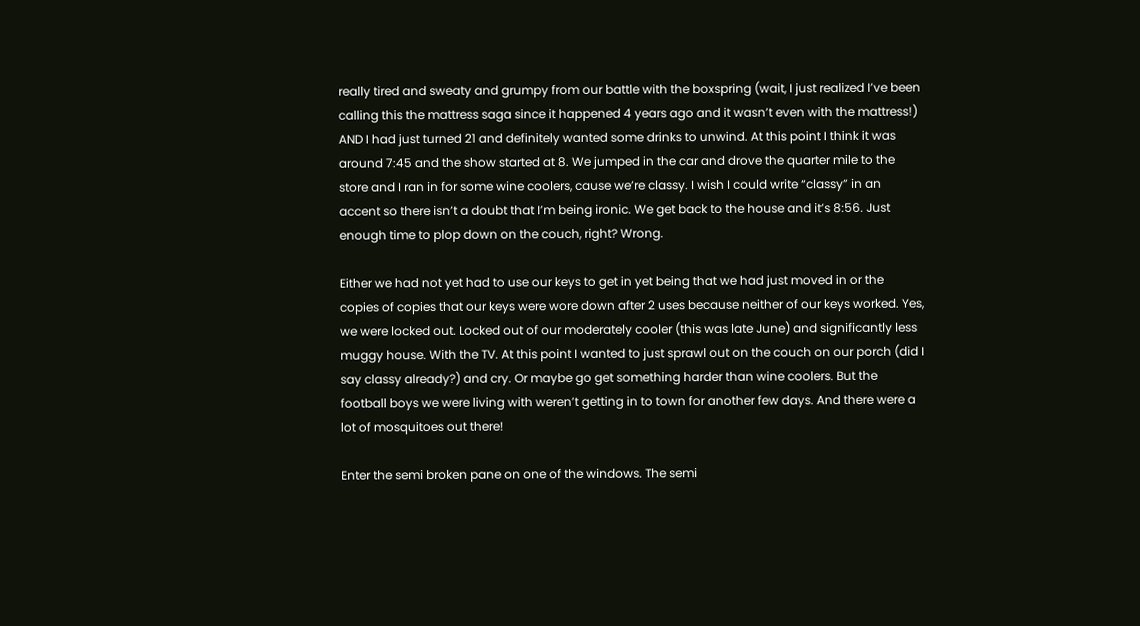really tired and sweaty and grumpy from our battle with the boxspring (wait, I just realized I’ve been calling this the mattress saga since it happened 4 years ago and it wasn’t even with the mattress!) AND I had just turned 21 and definitely wanted some drinks to unwind. At this point I think it was around 7:45 and the show started at 8. We jumped in the car and drove the quarter mile to the store and I ran in for some wine coolers, cause we’re classy. I wish I could write “classy” in an accent so there isn’t a doubt that I’m being ironic. We get back to the house and it’s 8:56. Just enough time to plop down on the couch, right? Wrong.

Either we had not yet had to use our keys to get in yet being that we had just moved in or the copies of copies that our keys were wore down after 2 uses because neither of our keys worked. Yes, we were locked out. Locked out of our moderately cooler (this was late June) and significantly less muggy house. With the TV. At this point I wanted to just sprawl out on the couch on our porch (did I say classy already?) and cry. Or maybe go get something harder than wine coolers. But the football boys we were living with weren’t getting in to town for another few days. And there were a lot of mosquitoes out there!

Enter the semi broken pane on one of the windows. The semi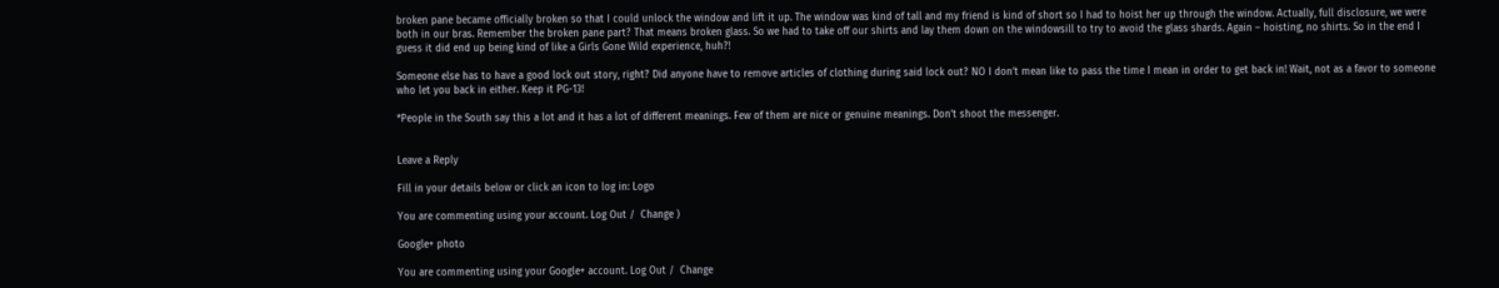broken pane became officially broken so that I could unlock the window and lift it up. The window was kind of tall and my friend is kind of short so I had to hoist her up through the window. Actually, full disclosure, we were both in our bras. Remember the broken pane part? That means broken glass. So we had to take off our shirts and lay them down on the windowsill to try to avoid the glass shards. Again – hoisting, no shirts. So in the end I guess it did end up being kind of like a Girls Gone Wild experience, huh?!

Someone else has to have a good lock out story, right? Did anyone have to remove articles of clothing during said lock out? NO I don’t mean like to pass the time I mean in order to get back in! Wait, not as a favor to someone who let you back in either. Keep it PG-13!

*People in the South say this a lot and it has a lot of different meanings. Few of them are nice or genuine meanings. Don’t shoot the messenger.


Leave a Reply

Fill in your details below or click an icon to log in: Logo

You are commenting using your account. Log Out /  Change )

Google+ photo

You are commenting using your Google+ account. Log Out /  Change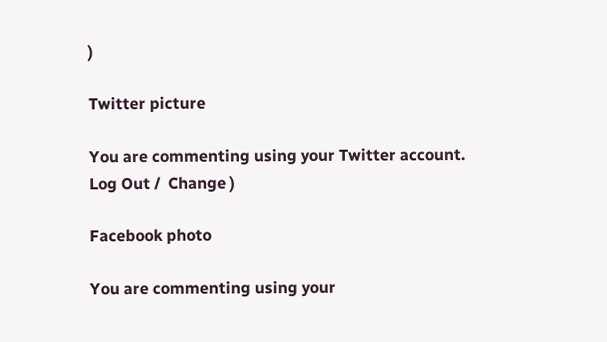)

Twitter picture

You are commenting using your Twitter account. Log Out /  Change )

Facebook photo

You are commenting using your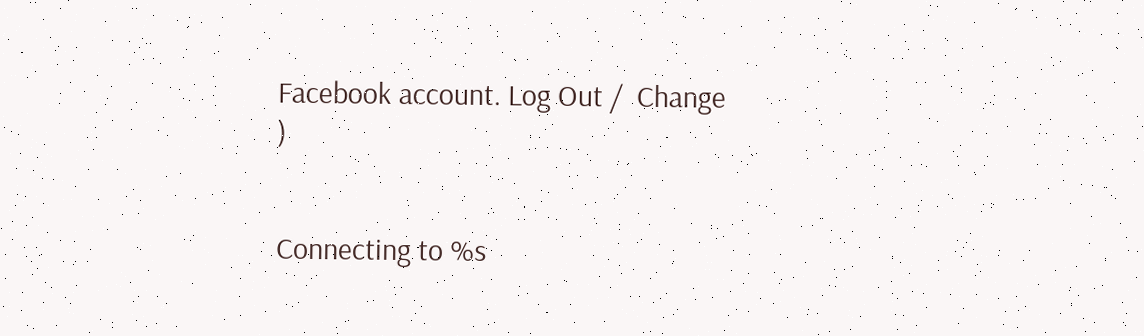Facebook account. Log Out /  Change )


Connecting to %s